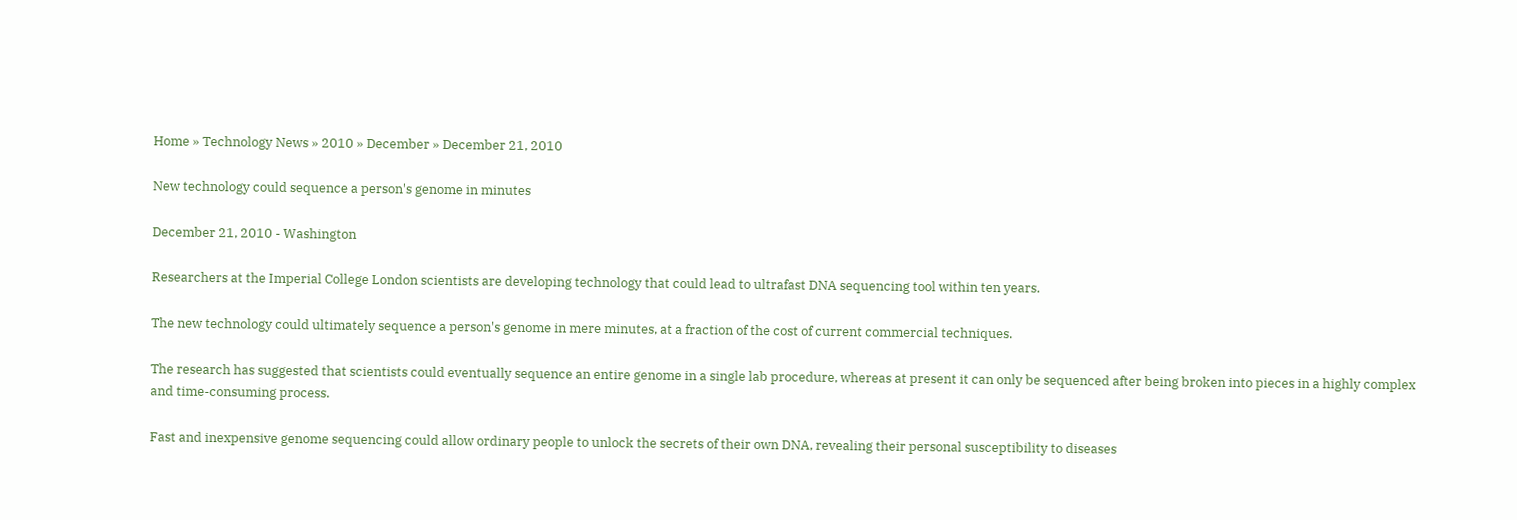Home » Technology News » 2010 » December » December 21, 2010

New technology could sequence a person's genome in minutes

December 21, 2010 - Washington

Researchers at the Imperial College London scientists are developing technology that could lead to ultrafast DNA sequencing tool within ten years.

The new technology could ultimately sequence a person's genome in mere minutes, at a fraction of the cost of current commercial techniques.

The research has suggested that scientists could eventually sequence an entire genome in a single lab procedure, whereas at present it can only be sequenced after being broken into pieces in a highly complex and time-consuming process.

Fast and inexpensive genome sequencing could allow ordinary people to unlock the secrets of their own DNA, revealing their personal susceptibility to diseases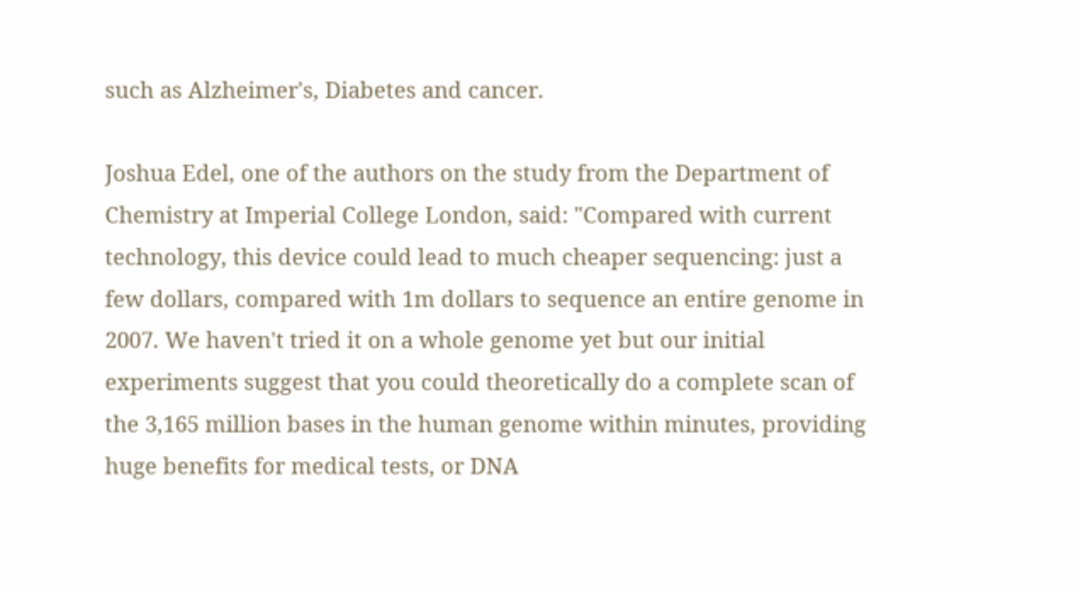such as Alzheimer's, Diabetes and cancer.

Joshua Edel, one of the authors on the study from the Department of Chemistry at Imperial College London, said: "Compared with current technology, this device could lead to much cheaper sequencing: just a few dollars, compared with 1m dollars to sequence an entire genome in 2007. We haven't tried it on a whole genome yet but our initial experiments suggest that you could theoretically do a complete scan of the 3,165 million bases in the human genome within minutes, providing huge benefits for medical tests, or DNA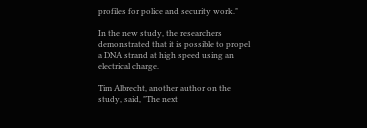profiles for police and security work."

In the new study, the researchers demonstrated that it is possible to propel a DNA strand at high speed using an electrical charge.

Tim Albrecht, another author on the study, said, "The next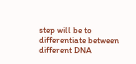step will be to differentiate between different DNA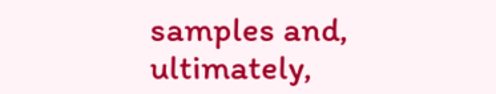samples and, ultimately,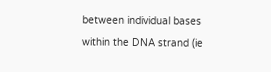between individual bases within the DNA strand (ie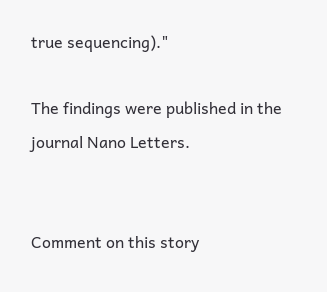true sequencing)."

The findings were published in the journal Nano Letters.


Comment on this story